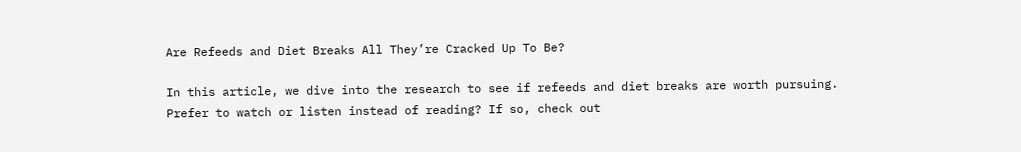Are Refeeds and Diet Breaks All They’re Cracked Up To Be?

In this article, we dive into the research to see if refeeds and diet breaks are worth pursuing.
Prefer to watch or listen instead of reading? If so, check out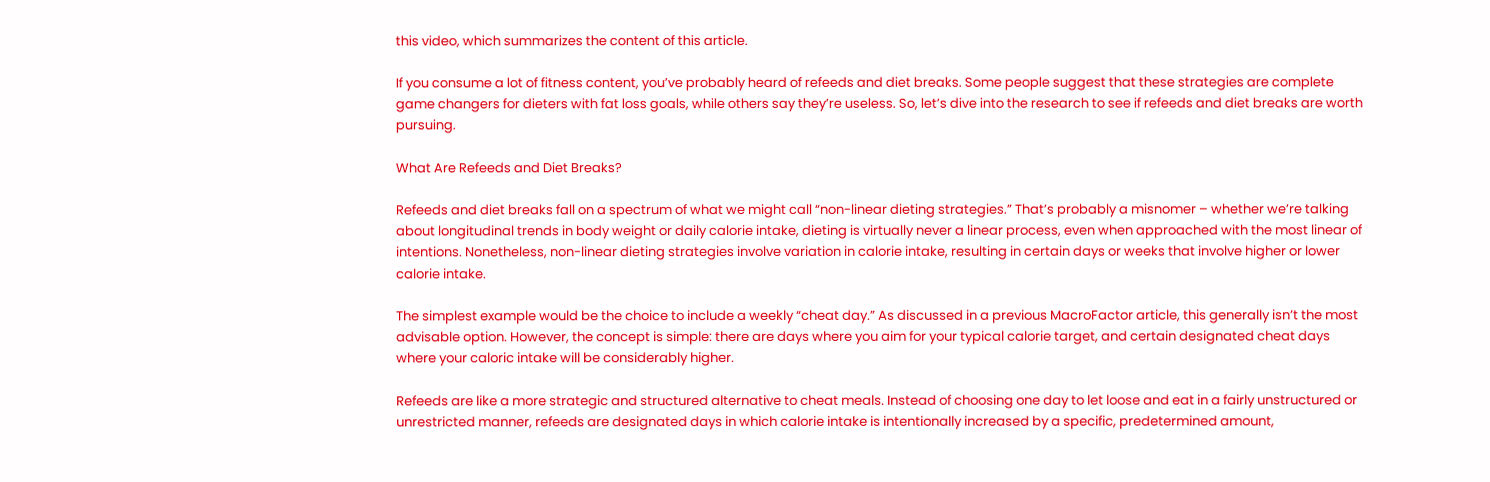this video, which summarizes the content of this article.

If you consume a lot of fitness content, you’ve probably heard of refeeds and diet breaks. Some people suggest that these strategies are complete game changers for dieters with fat loss goals, while others say they’re useless. So, let’s dive into the research to see if refeeds and diet breaks are worth pursuing.

What Are Refeeds and Diet Breaks?

Refeeds and diet breaks fall on a spectrum of what we might call “non-linear dieting strategies.” That’s probably a misnomer – whether we’re talking about longitudinal trends in body weight or daily calorie intake, dieting is virtually never a linear process, even when approached with the most linear of intentions. Nonetheless, non-linear dieting strategies involve variation in calorie intake, resulting in certain days or weeks that involve higher or lower calorie intake.

The simplest example would be the choice to include a weekly “cheat day.” As discussed in a previous MacroFactor article, this generally isn’t the most advisable option. However, the concept is simple: there are days where you aim for your typical calorie target, and certain designated cheat days where your caloric intake will be considerably higher.

Refeeds are like a more strategic and structured alternative to cheat meals. Instead of choosing one day to let loose and eat in a fairly unstructured or unrestricted manner, refeeds are designated days in which calorie intake is intentionally increased by a specific, predetermined amount,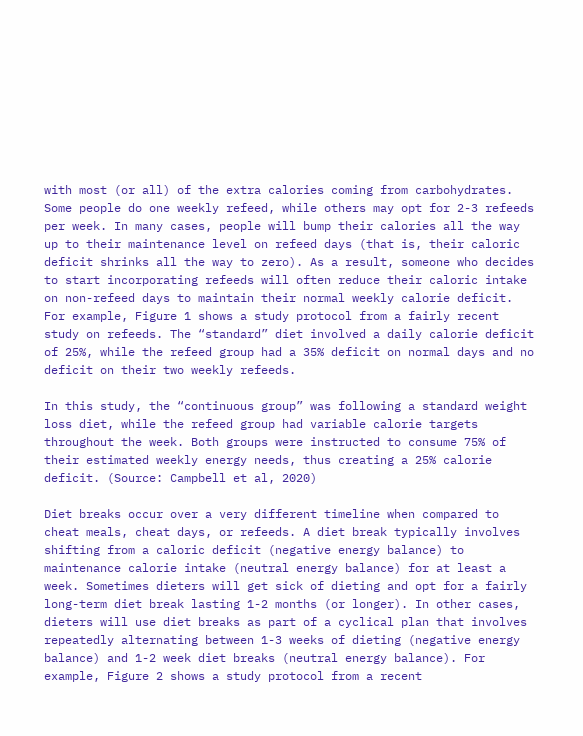with most (or all) of the extra calories coming from carbohydrates. Some people do one weekly refeed, while others may opt for 2-3 refeeds per week. In many cases, people will bump their calories all the way up to their maintenance level on refeed days (that is, their caloric deficit shrinks all the way to zero). As a result, someone who decides to start incorporating refeeds will often reduce their caloric intake on non-refeed days to maintain their normal weekly calorie deficit. For example, Figure 1 shows a study protocol from a fairly recent study on refeeds. The “standard” diet involved a daily calorie deficit of 25%, while the refeed group had a 35% deficit on normal days and no deficit on their two weekly refeeds.

In this study, the “continuous group” was following a standard weight loss diet, while the refeed group had variable calorie targets throughout the week. Both groups were instructed to consume 75% of their estimated weekly energy needs, thus creating a 25% calorie deficit. (Source: Campbell et al, 2020)

Diet breaks occur over a very different timeline when compared to cheat meals, cheat days, or refeeds. A diet break typically involves shifting from a caloric deficit (negative energy balance) to maintenance calorie intake (neutral energy balance) for at least a week. Sometimes dieters will get sick of dieting and opt for a fairly long-term diet break lasting 1-2 months (or longer). In other cases, dieters will use diet breaks as part of a cyclical plan that involves repeatedly alternating between 1-3 weeks of dieting (negative energy balance) and 1-2 week diet breaks (neutral energy balance). For example, Figure 2 shows a study protocol from a recent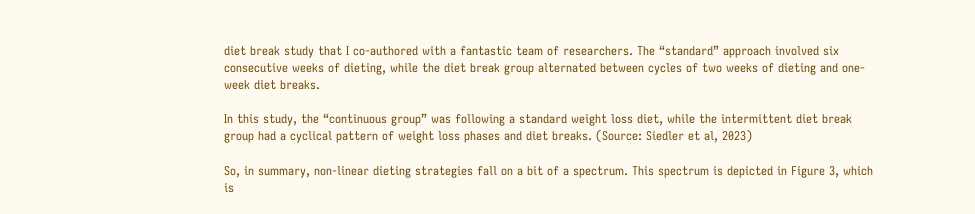diet break study that I co-authored with a fantastic team of researchers. The “standard” approach involved six consecutive weeks of dieting, while the diet break group alternated between cycles of two weeks of dieting and one-week diet breaks.

In this study, the “continuous group” was following a standard weight loss diet, while the intermittent diet break group had a cyclical pattern of weight loss phases and diet breaks. (Source: Siedler et al, 2023)

So, in summary, non-linear dieting strategies fall on a bit of a spectrum. This spectrum is depicted in Figure 3, which is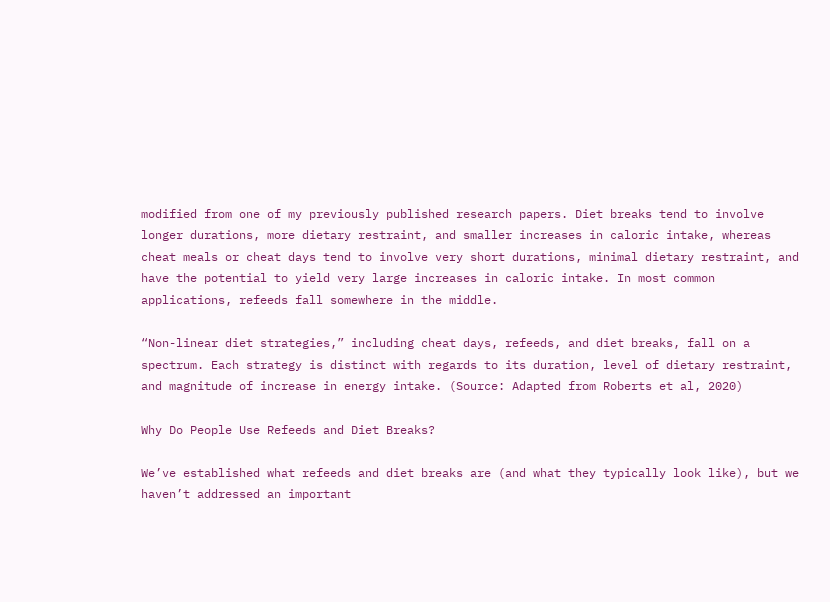modified from one of my previously published research papers. Diet breaks tend to involve longer durations, more dietary restraint, and smaller increases in caloric intake, whereas cheat meals or cheat days tend to involve very short durations, minimal dietary restraint, and have the potential to yield very large increases in caloric intake. In most common applications, refeeds fall somewhere in the middle.

“Non-linear diet strategies,” including cheat days, refeeds, and diet breaks, fall on a spectrum. Each strategy is distinct with regards to its duration, level of dietary restraint, and magnitude of increase in energy intake. (Source: Adapted from Roberts et al, 2020)

Why Do People Use Refeeds and Diet Breaks?

We’ve established what refeeds and diet breaks are (and what they typically look like), but we haven’t addressed an important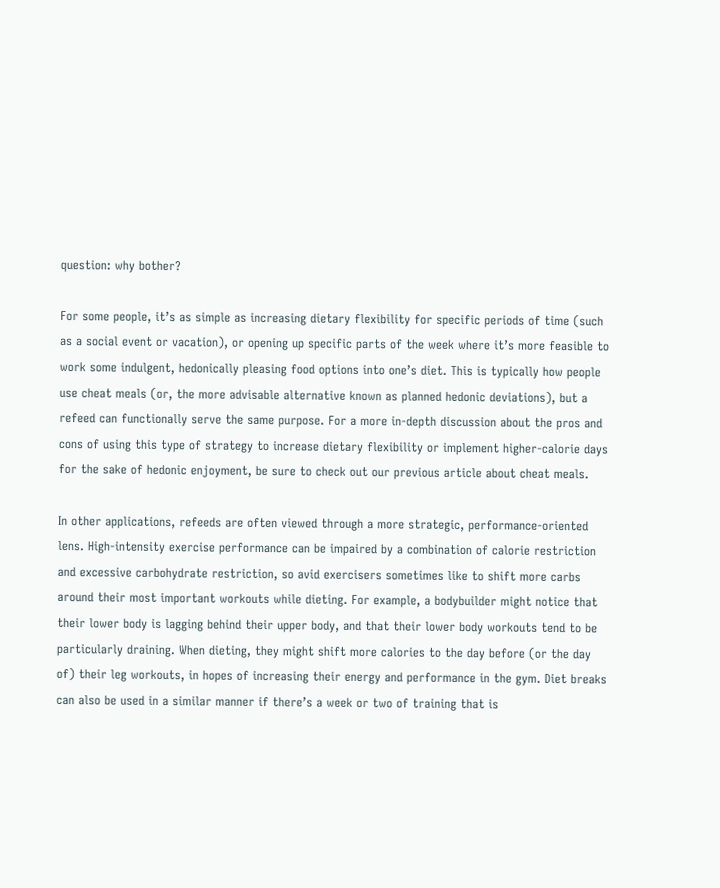question: why bother?

For some people, it’s as simple as increasing dietary flexibility for specific periods of time (such as a social event or vacation), or opening up specific parts of the week where it’s more feasible to work some indulgent, hedonically pleasing food options into one’s diet. This is typically how people use cheat meals (or, the more advisable alternative known as planned hedonic deviations), but a refeed can functionally serve the same purpose. For a more in-depth discussion about the pros and cons of using this type of strategy to increase dietary flexibility or implement higher-calorie days for the sake of hedonic enjoyment, be sure to check out our previous article about cheat meals.

In other applications, refeeds are often viewed through a more strategic, performance-oriented lens. High-intensity exercise performance can be impaired by a combination of calorie restriction and excessive carbohydrate restriction, so avid exercisers sometimes like to shift more carbs around their most important workouts while dieting. For example, a bodybuilder might notice that their lower body is lagging behind their upper body, and that their lower body workouts tend to be particularly draining. When dieting, they might shift more calories to the day before (or the day of) their leg workouts, in hopes of increasing their energy and performance in the gym. Diet breaks can also be used in a similar manner if there’s a week or two of training that is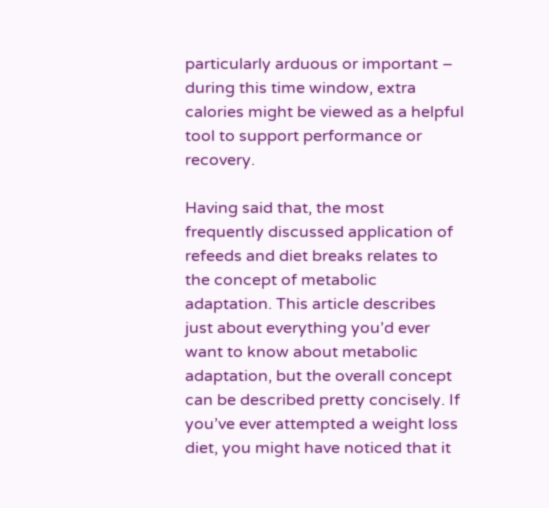particularly arduous or important – during this time window, extra calories might be viewed as a helpful tool to support performance or recovery.

Having said that, the most frequently discussed application of refeeds and diet breaks relates to the concept of metabolic adaptation. This article describes just about everything you’d ever want to know about metabolic adaptation, but the overall concept can be described pretty concisely. If you’ve ever attempted a weight loss diet, you might have noticed that it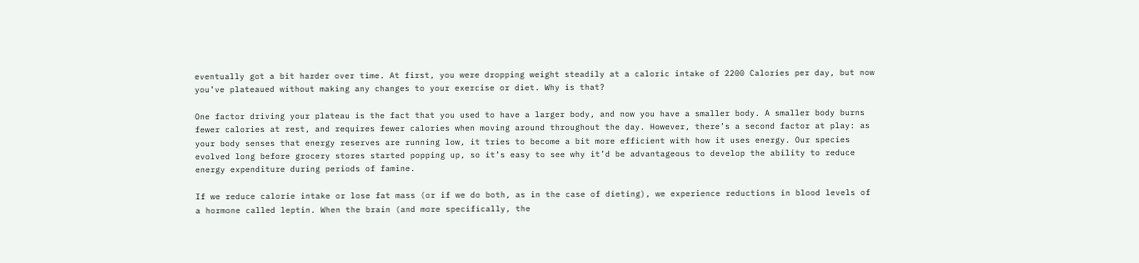eventually got a bit harder over time. At first, you were dropping weight steadily at a caloric intake of 2200 Calories per day, but now you’ve plateaued without making any changes to your exercise or diet. Why is that?

One factor driving your plateau is the fact that you used to have a larger body, and now you have a smaller body. A smaller body burns fewer calories at rest, and requires fewer calories when moving around throughout the day. However, there’s a second factor at play: as your body senses that energy reserves are running low, it tries to become a bit more efficient with how it uses energy. Our species evolved long before grocery stores started popping up, so it’s easy to see why it’d be advantageous to develop the ability to reduce energy expenditure during periods of famine.

If we reduce calorie intake or lose fat mass (or if we do both, as in the case of dieting), we experience reductions in blood levels of a hormone called leptin. When the brain (and more specifically, the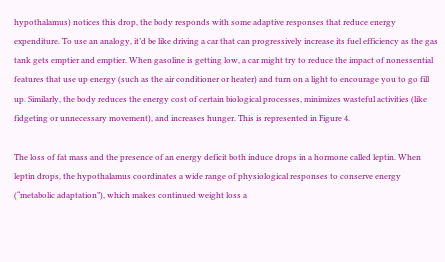hypothalamus) notices this drop, the body responds with some adaptive responses that reduce energy expenditure. To use an analogy, it’d be like driving a car that can progressively increase its fuel efficiency as the gas tank gets emptier and emptier. When gasoline is getting low, a car might try to reduce the impact of nonessential features that use up energy (such as the air conditioner or heater) and turn on a light to encourage you to go fill up. Similarly, the body reduces the energy cost of certain biological processes, minimizes wasteful activities (like fidgeting or unnecessary movement), and increases hunger. This is represented in Figure 4.

The loss of fat mass and the presence of an energy deficit both induce drops in a hormone called leptin. When leptin drops, the hypothalamus coordinates a wide range of physiological responses to conserve energy (“metabolic adaptation”), which makes continued weight loss a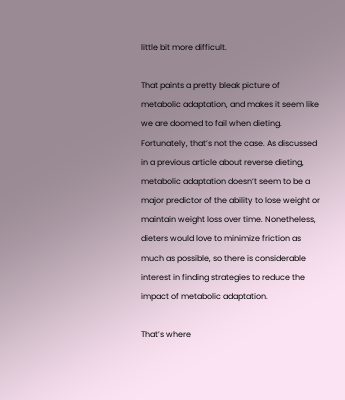little bit more difficult.

That paints a pretty bleak picture of metabolic adaptation, and makes it seem like we are doomed to fail when dieting. Fortunately, that’s not the case. As discussed in a previous article about reverse dieting, metabolic adaptation doesn’t seem to be a major predictor of the ability to lose weight or maintain weight loss over time. Nonetheless, dieters would love to minimize friction as much as possible, so there is considerable interest in finding strategies to reduce the impact of metabolic adaptation.

That’s where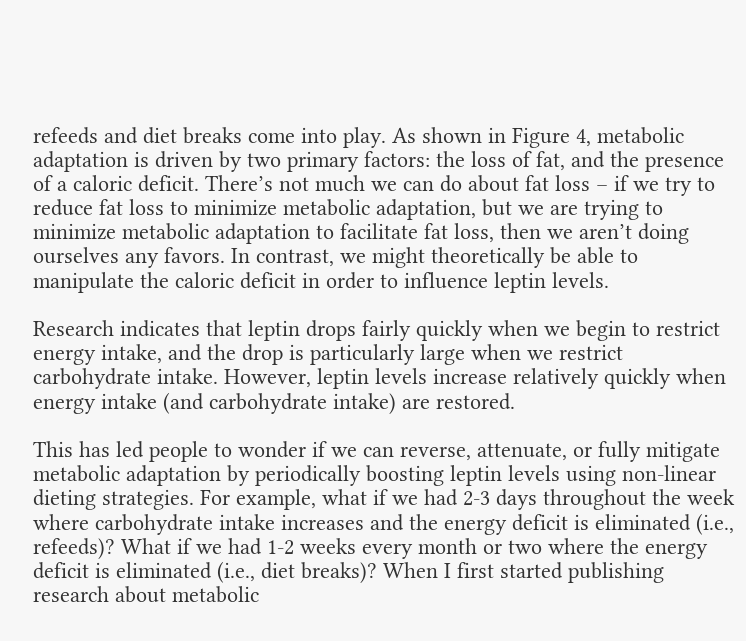refeeds and diet breaks come into play. As shown in Figure 4, metabolic adaptation is driven by two primary factors: the loss of fat, and the presence of a caloric deficit. There’s not much we can do about fat loss – if we try to reduce fat loss to minimize metabolic adaptation, but we are trying to minimize metabolic adaptation to facilitate fat loss, then we aren’t doing ourselves any favors. In contrast, we might theoretically be able to manipulate the caloric deficit in order to influence leptin levels.

Research indicates that leptin drops fairly quickly when we begin to restrict energy intake, and the drop is particularly large when we restrict carbohydrate intake. However, leptin levels increase relatively quickly when energy intake (and carbohydrate intake) are restored.

This has led people to wonder if we can reverse, attenuate, or fully mitigate metabolic adaptation by periodically boosting leptin levels using non-linear dieting strategies. For example, what if we had 2-3 days throughout the week where carbohydrate intake increases and the energy deficit is eliminated (i.e., refeeds)? What if we had 1-2 weeks every month or two where the energy deficit is eliminated (i.e., diet breaks)? When I first started publishing research about metabolic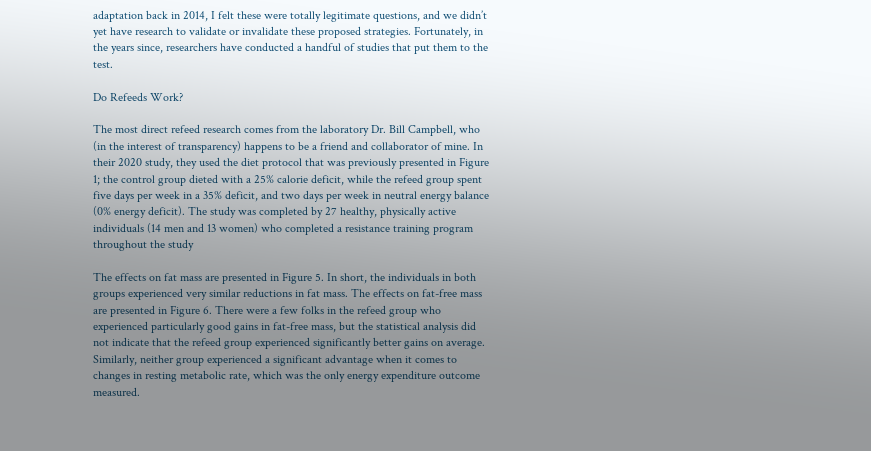adaptation back in 2014, I felt these were totally legitimate questions, and we didn’t yet have research to validate or invalidate these proposed strategies. Fortunately, in the years since, researchers have conducted a handful of studies that put them to the test.

Do Refeeds Work?

The most direct refeed research comes from the laboratory Dr. Bill Campbell, who (in the interest of transparency) happens to be a friend and collaborator of mine. In their 2020 study, they used the diet protocol that was previously presented in Figure 1; the control group dieted with a 25% calorie deficit, while the refeed group spent five days per week in a 35% deficit, and two days per week in neutral energy balance (0% energy deficit). The study was completed by 27 healthy, physically active individuals (14 men and 13 women) who completed a resistance training program throughout the study

The effects on fat mass are presented in Figure 5. In short, the individuals in both groups experienced very similar reductions in fat mass. The effects on fat-free mass are presented in Figure 6. There were a few folks in the refeed group who experienced particularly good gains in fat-free mass, but the statistical analysis did not indicate that the refeed group experienced significantly better gains on average. Similarly, neither group experienced a significant advantage when it comes to changes in resting metabolic rate, which was the only energy expenditure outcome measured.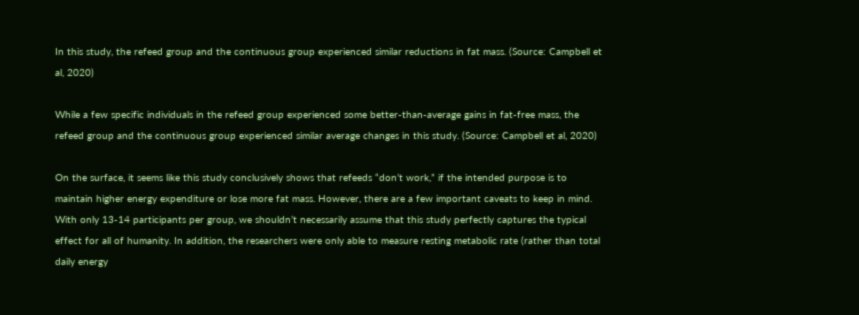In this study, the refeed group and the continuous group experienced similar reductions in fat mass. (Source: Campbell et al, 2020)

While a few specific individuals in the refeed group experienced some better-than-average gains in fat-free mass, the refeed group and the continuous group experienced similar average changes in this study. (Source: Campbell et al, 2020)

On the surface, it seems like this study conclusively shows that refeeds “don’t work,” if the intended purpose is to maintain higher energy expenditure or lose more fat mass. However, there are a few important caveats to keep in mind. With only 13-14 participants per group, we shouldn’t necessarily assume that this study perfectly captures the typical effect for all of humanity. In addition, the researchers were only able to measure resting metabolic rate (rather than total daily energy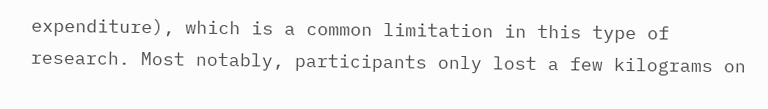expenditure), which is a common limitation in this type of research. Most notably, participants only lost a few kilograms on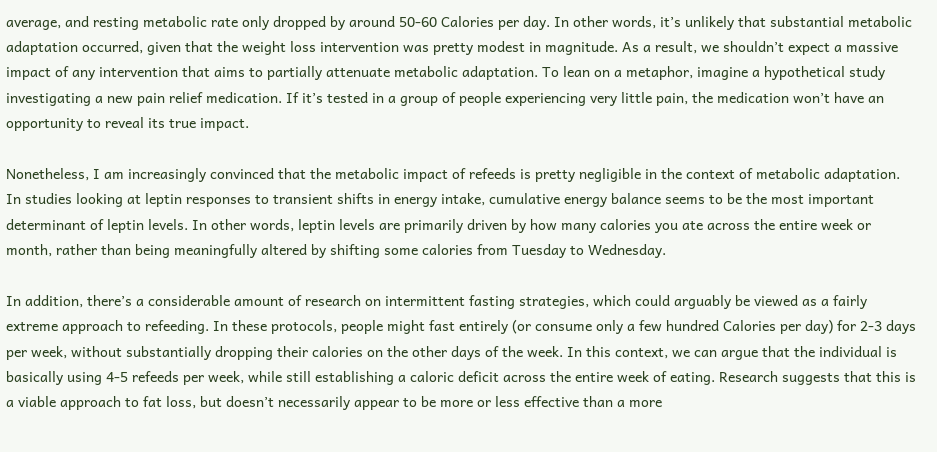average, and resting metabolic rate only dropped by around 50-60 Calories per day. In other words, it’s unlikely that substantial metabolic adaptation occurred, given that the weight loss intervention was pretty modest in magnitude. As a result, we shouldn’t expect a massive impact of any intervention that aims to partially attenuate metabolic adaptation. To lean on a metaphor, imagine a hypothetical study investigating a new pain relief medication. If it’s tested in a group of people experiencing very little pain, the medication won’t have an opportunity to reveal its true impact.

Nonetheless, I am increasingly convinced that the metabolic impact of refeeds is pretty negligible in the context of metabolic adaptation. In studies looking at leptin responses to transient shifts in energy intake, cumulative energy balance seems to be the most important determinant of leptin levels. In other words, leptin levels are primarily driven by how many calories you ate across the entire week or month, rather than being meaningfully altered by shifting some calories from Tuesday to Wednesday.

In addition, there’s a considerable amount of research on intermittent fasting strategies, which could arguably be viewed as a fairly extreme approach to refeeding. In these protocols, people might fast entirely (or consume only a few hundred Calories per day) for 2-3 days per week, without substantially dropping their calories on the other days of the week. In this context, we can argue that the individual is basically using 4-5 refeeds per week, while still establishing a caloric deficit across the entire week of eating. Research suggests that this is a viable approach to fat loss, but doesn’t necessarily appear to be more or less effective than a more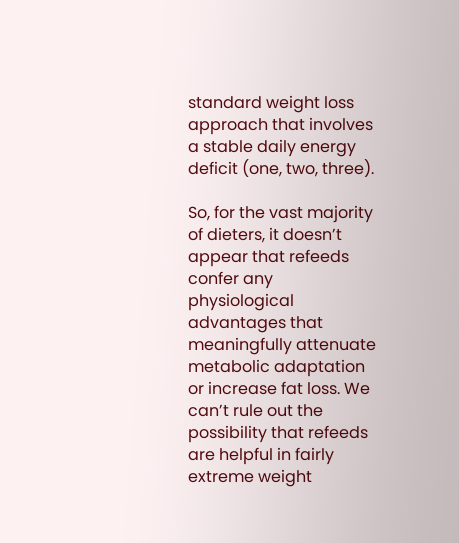standard weight loss approach that involves a stable daily energy deficit (one, two, three).

So, for the vast majority of dieters, it doesn’t appear that refeeds confer any physiological advantages that meaningfully attenuate metabolic adaptation or increase fat loss. We can’t rule out the possibility that refeeds are helpful in fairly extreme weight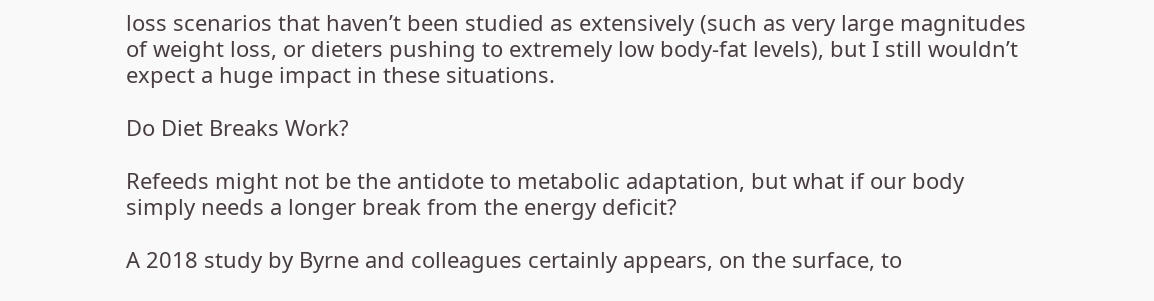loss scenarios that haven’t been studied as extensively (such as very large magnitudes of weight loss, or dieters pushing to extremely low body-fat levels), but I still wouldn’t expect a huge impact in these situations.

Do Diet Breaks Work?

Refeeds might not be the antidote to metabolic adaptation, but what if our body simply needs a longer break from the energy deficit?

A 2018 study by Byrne and colleagues certainly appears, on the surface, to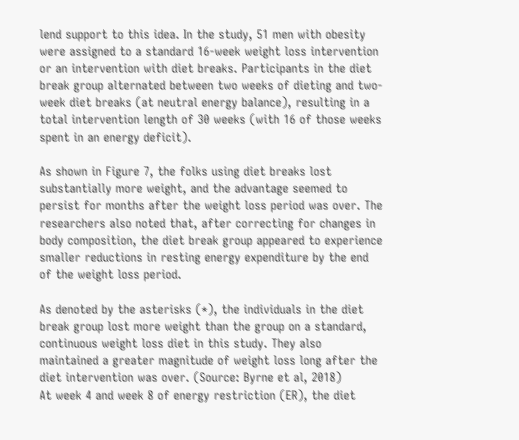lend support to this idea. In the study, 51 men with obesity were assigned to a standard 16-week weight loss intervention or an intervention with diet breaks. Participants in the diet break group alternated between two weeks of dieting and two-week diet breaks (at neutral energy balance), resulting in a total intervention length of 30 weeks (with 16 of those weeks spent in an energy deficit).

As shown in Figure 7, the folks using diet breaks lost substantially more weight, and the advantage seemed to persist for months after the weight loss period was over. The researchers also noted that, after correcting for changes in body composition, the diet break group appeared to experience smaller reductions in resting energy expenditure by the end of the weight loss period.

As denoted by the asterisks (*), the individuals in the diet break group lost more weight than the group on a standard, continuous weight loss diet in this study. They also maintained a greater magnitude of weight loss long after the diet intervention was over. (Source: Byrne et al, 2018)
At week 4 and week 8 of energy restriction (ER), the diet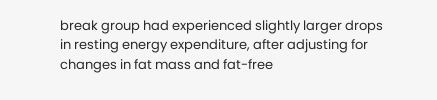break group had experienced slightly larger drops in resting energy expenditure, after adjusting for changes in fat mass and fat-free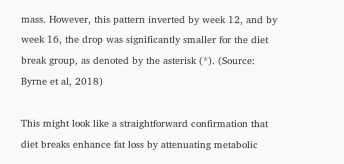mass. However, this pattern inverted by week 12, and by week 16, the drop was significantly smaller for the diet break group, as denoted by the asterisk (*). (Source: Byrne et al, 2018)

This might look like a straightforward confirmation that diet breaks enhance fat loss by attenuating metabolic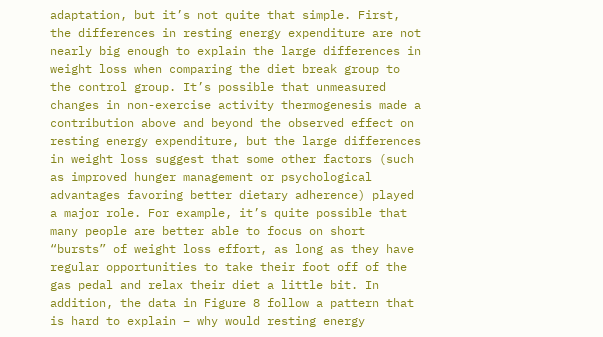adaptation, but it’s not quite that simple. First, the differences in resting energy expenditure are not nearly big enough to explain the large differences in weight loss when comparing the diet break group to the control group. It’s possible that unmeasured changes in non-exercise activity thermogenesis made a contribution above and beyond the observed effect on resting energy expenditure, but the large differences in weight loss suggest that some other factors (such as improved hunger management or psychological advantages favoring better dietary adherence) played a major role. For example, it’s quite possible that many people are better able to focus on short “bursts” of weight loss effort, as long as they have regular opportunities to take their foot off of the gas pedal and relax their diet a little bit. In addition, the data in Figure 8 follow a pattern that is hard to explain – why would resting energy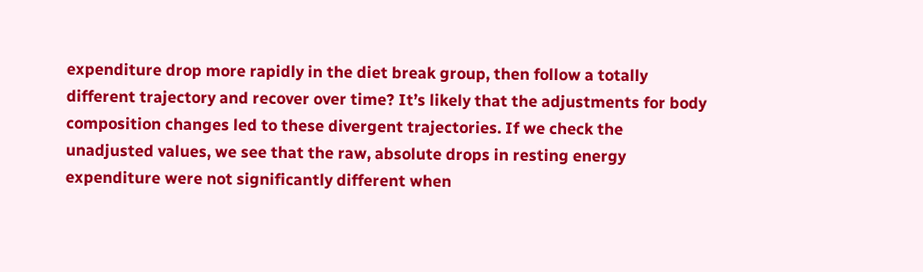expenditure drop more rapidly in the diet break group, then follow a totally different trajectory and recover over time? It’s likely that the adjustments for body composition changes led to these divergent trajectories. If we check the unadjusted values, we see that the raw, absolute drops in resting energy expenditure were not significantly different when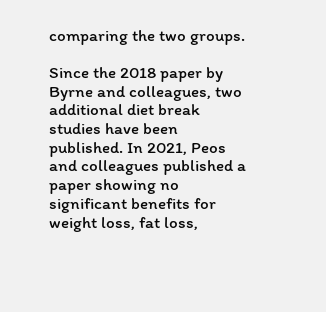comparing the two groups.

Since the 2018 paper by Byrne and colleagues, two additional diet break studies have been published. In 2021, Peos and colleagues published a paper showing no significant benefits for weight loss, fat loss,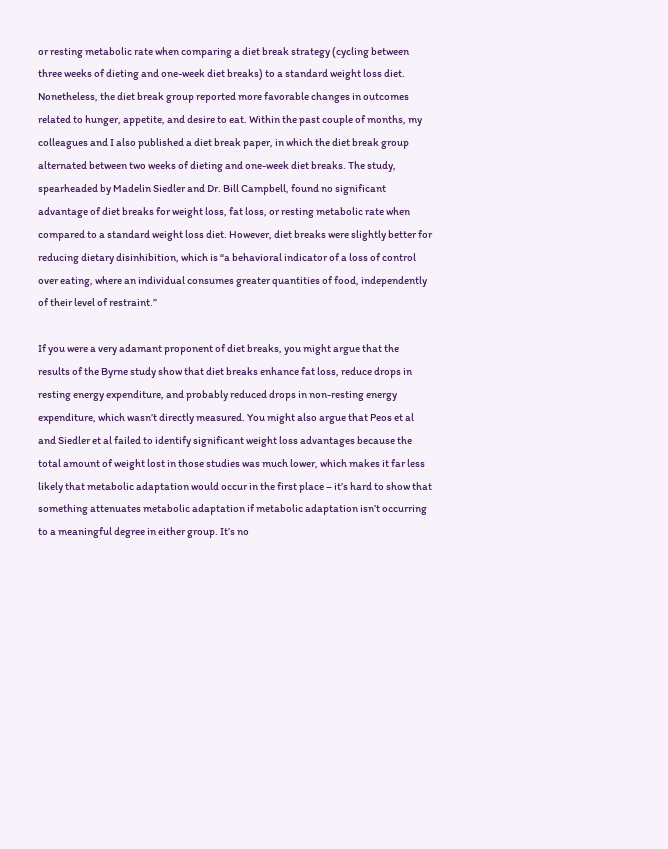or resting metabolic rate when comparing a diet break strategy (cycling between three weeks of dieting and one-week diet breaks) to a standard weight loss diet. Nonetheless, the diet break group reported more favorable changes in outcomes related to hunger, appetite, and desire to eat. Within the past couple of months, my colleagues and I also published a diet break paper, in which the diet break group alternated between two weeks of dieting and one-week diet breaks. The study, spearheaded by Madelin Siedler and Dr. Bill Campbell, found no significant advantage of diet breaks for weight loss, fat loss, or resting metabolic rate when compared to a standard weight loss diet. However, diet breaks were slightly better for reducing dietary disinhibition, which is “a behavioral indicator of a loss of control over eating, where an individual consumes greater quantities of food, independently of their level of restraint.”

If you were a very adamant proponent of diet breaks, you might argue that the results of the Byrne study show that diet breaks enhance fat loss, reduce drops in resting energy expenditure, and probably reduced drops in non-resting energy expenditure, which wasn’t directly measured. You might also argue that Peos et al and Siedler et al failed to identify significant weight loss advantages because the total amount of weight lost in those studies was much lower, which makes it far less likely that metabolic adaptation would occur in the first place – it’s hard to show that something attenuates metabolic adaptation if metabolic adaptation isn’t occurring to a meaningful degree in either group. It’s no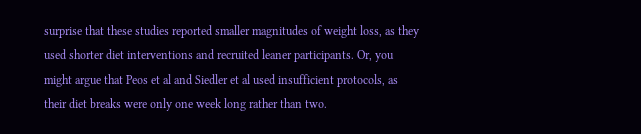surprise that these studies reported smaller magnitudes of weight loss, as they used shorter diet interventions and recruited leaner participants. Or, you might argue that Peos et al and Siedler et al used insufficient protocols, as their diet breaks were only one week long rather than two.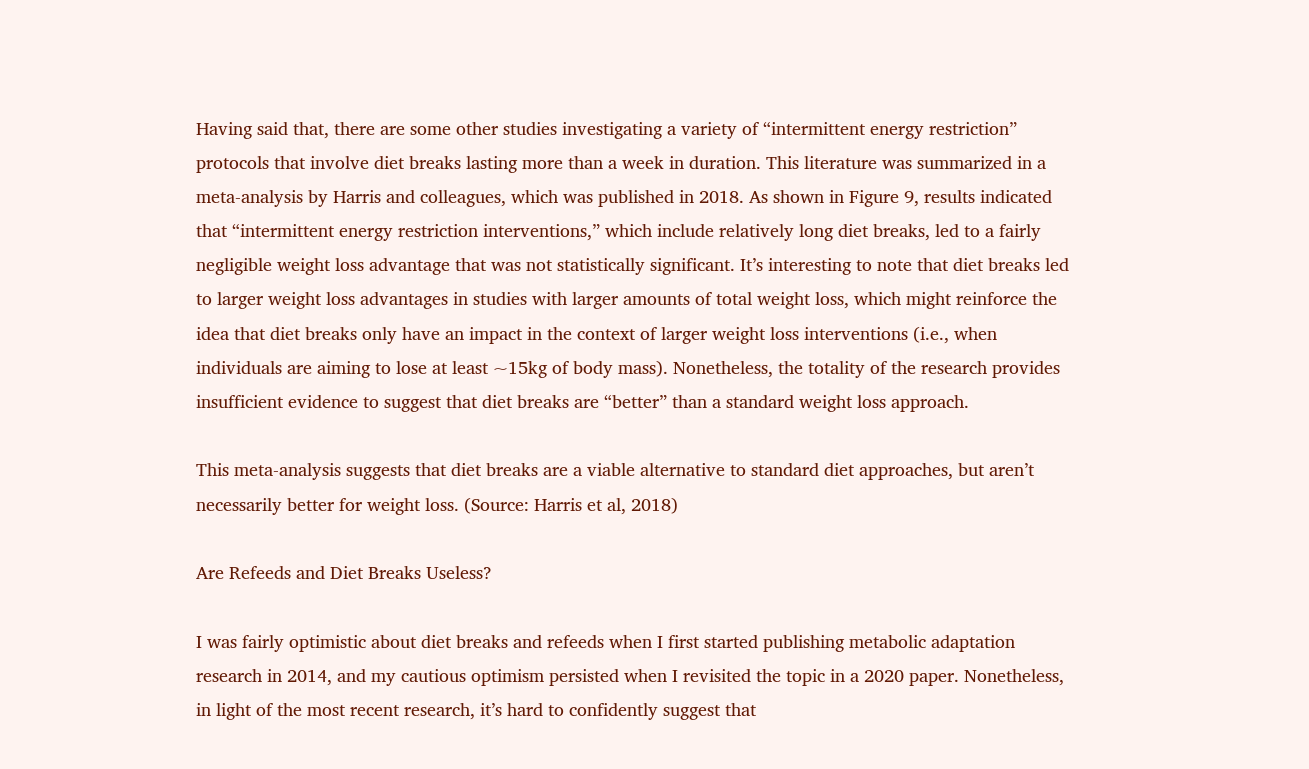Having said that, there are some other studies investigating a variety of “intermittent energy restriction” protocols that involve diet breaks lasting more than a week in duration. This literature was summarized in a meta-analysis by Harris and colleagues, which was published in 2018. As shown in Figure 9, results indicated that “intermittent energy restriction interventions,” which include relatively long diet breaks, led to a fairly negligible weight loss advantage that was not statistically significant. It’s interesting to note that diet breaks led to larger weight loss advantages in studies with larger amounts of total weight loss, which might reinforce the idea that diet breaks only have an impact in the context of larger weight loss interventions (i.e., when individuals are aiming to lose at least ~15kg of body mass). Nonetheless, the totality of the research provides insufficient evidence to suggest that diet breaks are “better” than a standard weight loss approach.

This meta-analysis suggests that diet breaks are a viable alternative to standard diet approaches, but aren’t necessarily better for weight loss. (Source: Harris et al, 2018)

Are Refeeds and Diet Breaks Useless?

I was fairly optimistic about diet breaks and refeeds when I first started publishing metabolic adaptation research in 2014, and my cautious optimism persisted when I revisited the topic in a 2020 paper. Nonetheless, in light of the most recent research, it’s hard to confidently suggest that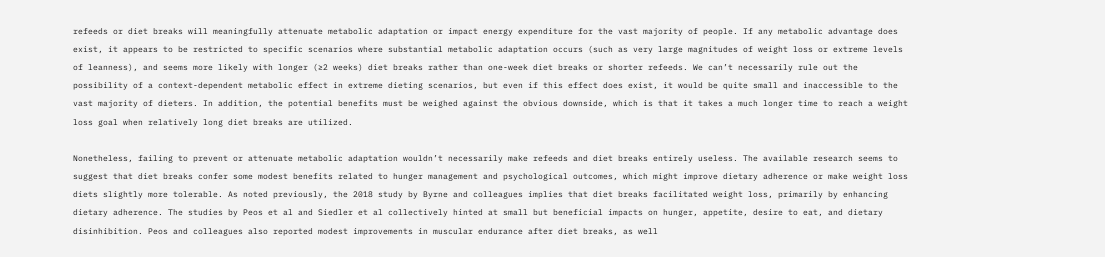refeeds or diet breaks will meaningfully attenuate metabolic adaptation or impact energy expenditure for the vast majority of people. If any metabolic advantage does exist, it appears to be restricted to specific scenarios where substantial metabolic adaptation occurs (such as very large magnitudes of weight loss or extreme levels of leanness), and seems more likely with longer (≥2 weeks) diet breaks rather than one-week diet breaks or shorter refeeds. We can’t necessarily rule out the possibility of a context-dependent metabolic effect in extreme dieting scenarios, but even if this effect does exist, it would be quite small and inaccessible to the vast majority of dieters. In addition, the potential benefits must be weighed against the obvious downside, which is that it takes a much longer time to reach a weight loss goal when relatively long diet breaks are utilized.

Nonetheless, failing to prevent or attenuate metabolic adaptation wouldn’t necessarily make refeeds and diet breaks entirely useless. The available research seems to suggest that diet breaks confer some modest benefits related to hunger management and psychological outcomes, which might improve dietary adherence or make weight loss diets slightly more tolerable. As noted previously, the 2018 study by Byrne and colleagues implies that diet breaks facilitated weight loss, primarily by enhancing dietary adherence. The studies by Peos et al and Siedler et al collectively hinted at small but beneficial impacts on hunger, appetite, desire to eat, and dietary disinhibition. Peos and colleagues also reported modest improvements in muscular endurance after diet breaks, as well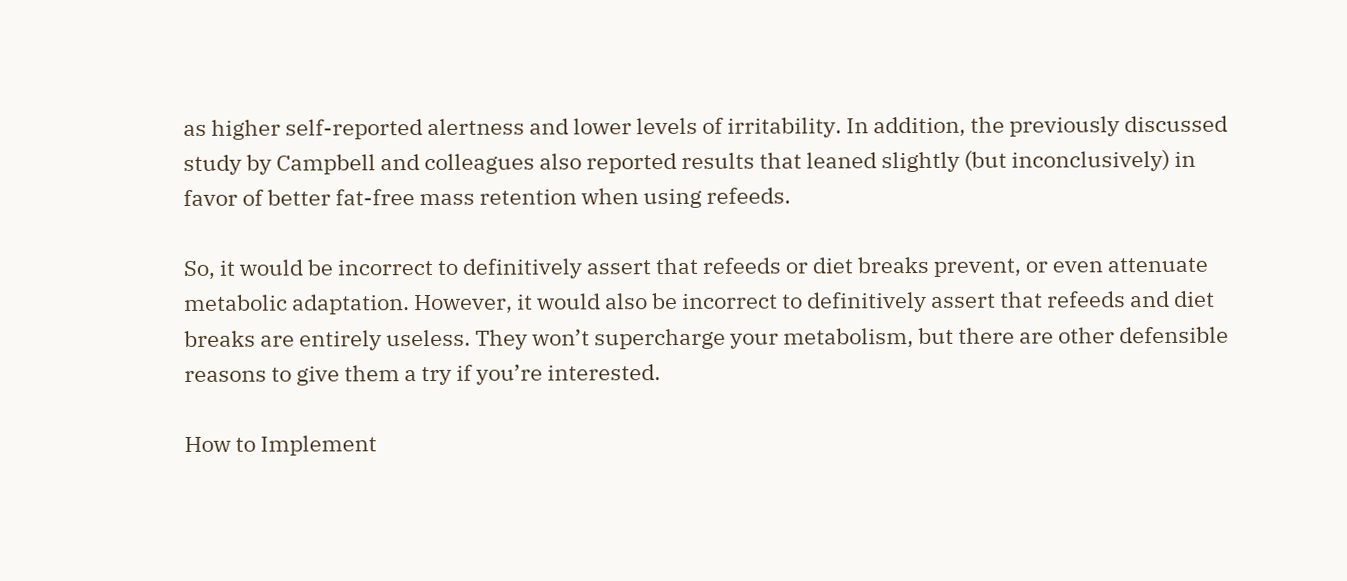as higher self-reported alertness and lower levels of irritability. In addition, the previously discussed study by Campbell and colleagues also reported results that leaned slightly (but inconclusively) in favor of better fat-free mass retention when using refeeds.

So, it would be incorrect to definitively assert that refeeds or diet breaks prevent, or even attenuate metabolic adaptation. However, it would also be incorrect to definitively assert that refeeds and diet breaks are entirely useless. They won’t supercharge your metabolism, but there are other defensible reasons to give them a try if you’re interested.

How to Implement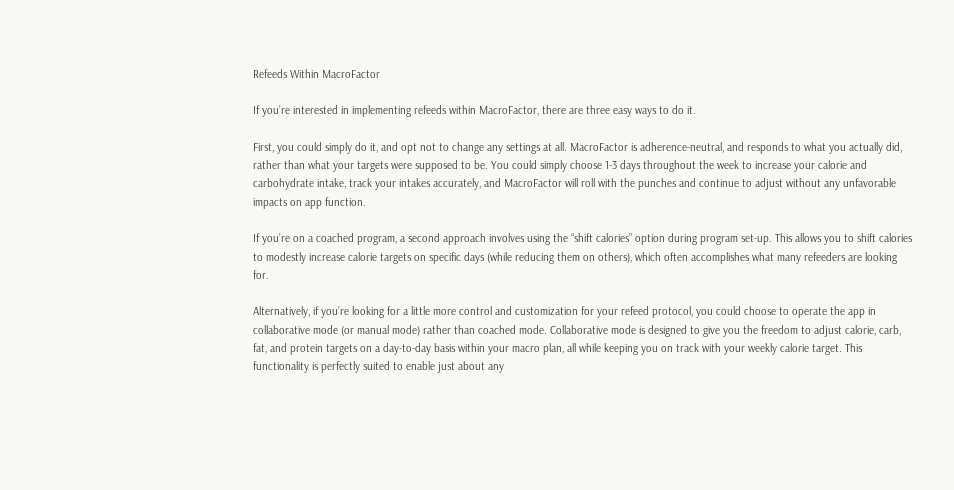Refeeds Within MacroFactor

If you’re interested in implementing refeeds within MacroFactor, there are three easy ways to do it.

First, you could simply do it, and opt not to change any settings at all. MacroFactor is adherence-neutral, and responds to what you actually did, rather than what your targets were supposed to be. You could simply choose 1-3 days throughout the week to increase your calorie and carbohydrate intake, track your intakes accurately, and MacroFactor will roll with the punches and continue to adjust without any unfavorable impacts on app function.

If you’re on a coached program, a second approach involves using the “shift calories” option during program set-up. This allows you to shift calories to modestly increase calorie targets on specific days (while reducing them on others), which often accomplishes what many refeeders are looking for.

Alternatively, if you’re looking for a little more control and customization for your refeed protocol, you could choose to operate the app in collaborative mode (or manual mode) rather than coached mode. Collaborative mode is designed to give you the freedom to adjust calorie, carb, fat, and protein targets on a day-to-day basis within your macro plan, all while keeping you on track with your weekly calorie target. This functionality is perfectly suited to enable just about any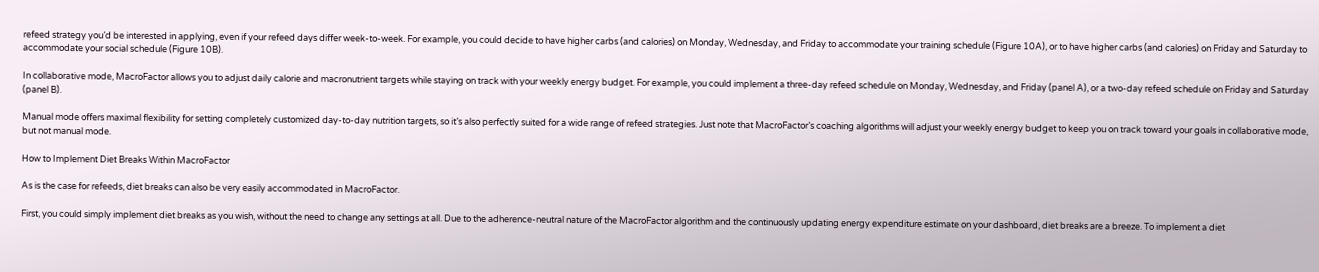refeed strategy you’d be interested in applying, even if your refeed days differ week-to-week. For example, you could decide to have higher carbs (and calories) on Monday, Wednesday, and Friday to accommodate your training schedule (Figure 10A), or to have higher carbs (and calories) on Friday and Saturday to accommodate your social schedule (Figure 10B).

In collaborative mode, MacroFactor allows you to adjust daily calorie and macronutrient targets while staying on track with your weekly energy budget. For example, you could implement a three-day refeed schedule on Monday, Wednesday, and Friday (panel A), or a two-day refeed schedule on Friday and Saturday (panel B).

Manual mode offers maximal flexibility for setting completely customized day-to-day nutrition targets, so it’s also perfectly suited for a wide range of refeed strategies. Just note that MacroFactor’s coaching algorithms will adjust your weekly energy budget to keep you on track toward your goals in collaborative mode, but not manual mode.

How to Implement Diet Breaks Within MacroFactor

As is the case for refeeds, diet breaks can also be very easily accommodated in MacroFactor.

First, you could simply implement diet breaks as you wish, without the need to change any settings at all. Due to the adherence-neutral nature of the MacroFactor algorithm and the continuously updating energy expenditure estimate on your dashboard, diet breaks are a breeze. To implement a diet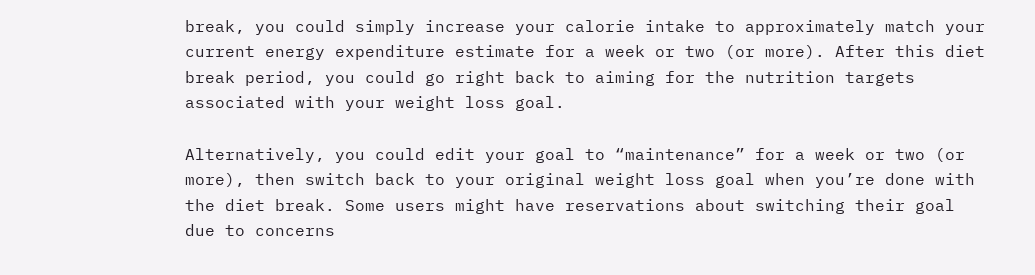break, you could simply increase your calorie intake to approximately match your current energy expenditure estimate for a week or two (or more). After this diet break period, you could go right back to aiming for the nutrition targets associated with your weight loss goal.

Alternatively, you could edit your goal to “maintenance” for a week or two (or more), then switch back to your original weight loss goal when you’re done with the diet break. Some users might have reservations about switching their goal due to concerns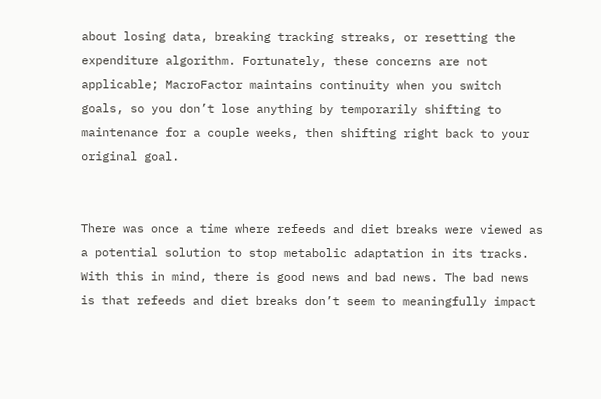about losing data, breaking tracking streaks, or resetting the expenditure algorithm. Fortunately, these concerns are not applicable; MacroFactor maintains continuity when you switch goals, so you don’t lose anything by temporarily shifting to maintenance for a couple weeks, then shifting right back to your original goal.


There was once a time where refeeds and diet breaks were viewed as a potential solution to stop metabolic adaptation in its tracks. With this in mind, there is good news and bad news. The bad news is that refeeds and diet breaks don’t seem to meaningfully impact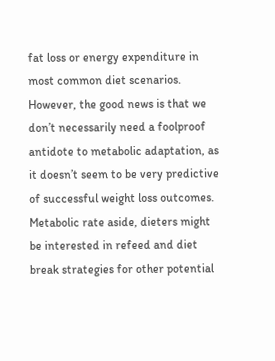fat loss or energy expenditure in most common diet scenarios. However, the good news is that we don’t necessarily need a foolproof antidote to metabolic adaptation, as it doesn’t seem to be very predictive of successful weight loss outcomes. Metabolic rate aside, dieters might be interested in refeed and diet break strategies for other potential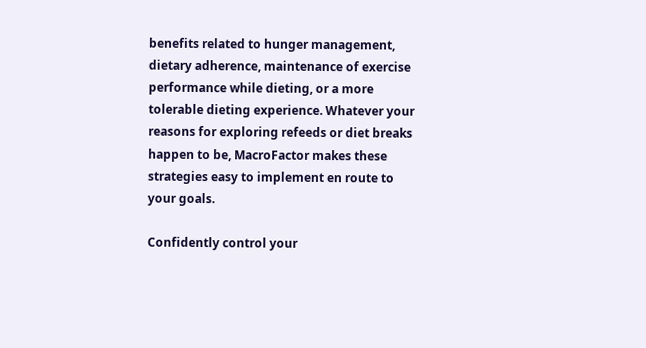benefits related to hunger management, dietary adherence, maintenance of exercise performance while dieting, or a more tolerable dieting experience. Whatever your reasons for exploring refeeds or diet breaks happen to be, MacroFactor makes these strategies easy to implement en route to your goals.

Confidently control your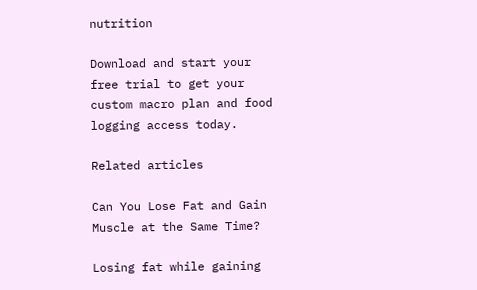nutrition

Download and start your free trial to get your custom macro plan and food logging access today.

Related articles

Can You Lose Fat and Gain Muscle at the Same Time?

Losing fat while gaining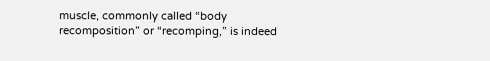muscle, commonly called “body recomposition” or “recomping,” is indeed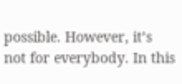possible. However, it’s not for everybody. In this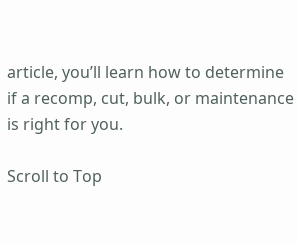article, you’ll learn how to determine if a recomp, cut, bulk, or maintenance is right for you.

Scroll to Top